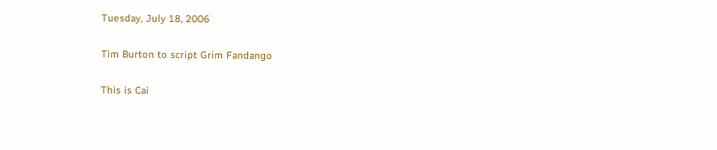Tuesday, July 18, 2006

Tim Burton to script Grim Fandango

This is Cai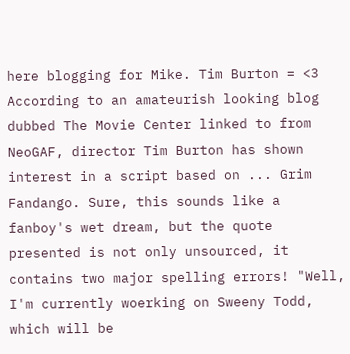here blogging for Mike. Tim Burton = <3 According to an amateurish looking blog dubbed The Movie Center linked to from NeoGAF, director Tim Burton has shown interest in a script based on ... Grim Fandango. Sure, this sounds like a fanboy's wet dream, but the quote presented is not only unsourced, it contains two major spelling errors! "Well, I'm currently woerking on Sweeny Todd, which will be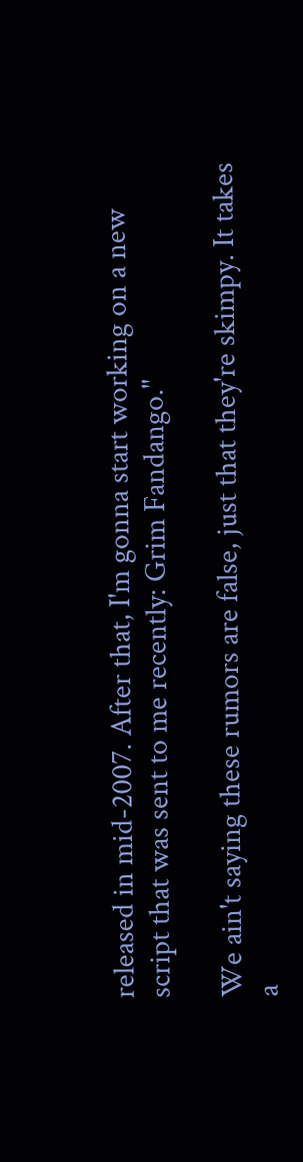released in mid-2007. After that, I'm gonna start working on a new script that was sent to me recently: Grim Fandango."

We ain't saying these rumors are false, just that they're skimpy. It takes a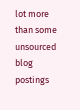lot more than some unsourced blog postings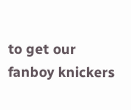to get our fanboy knickers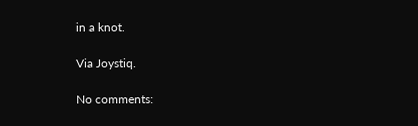in a knot.

Via Joystiq.

No comments: